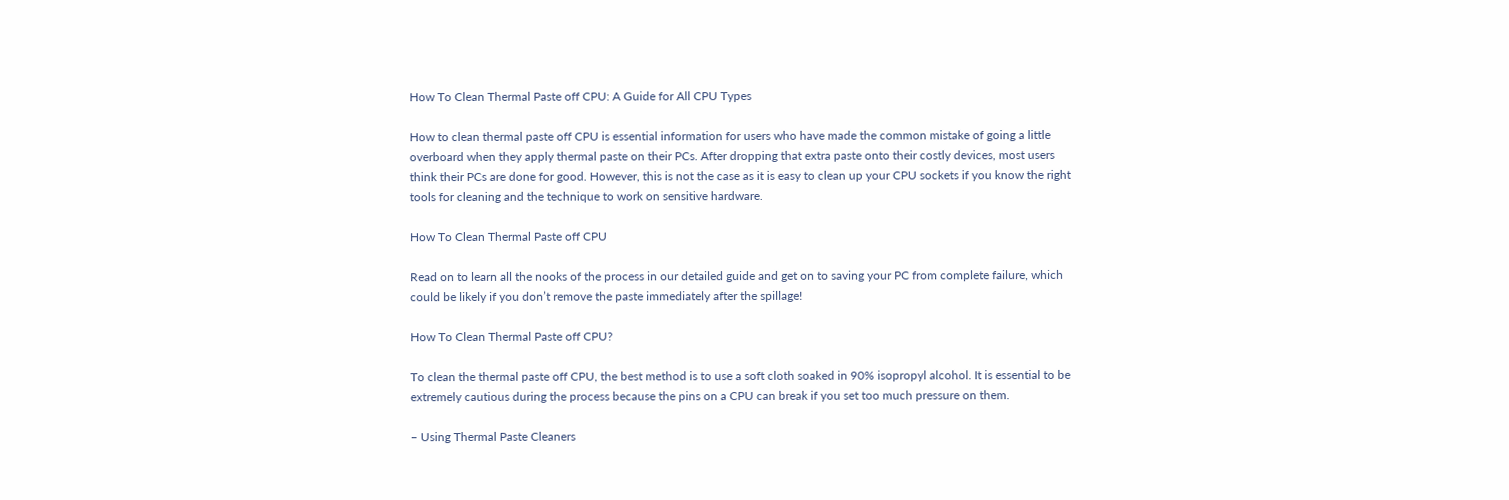How To Clean Thermal Paste off CPU: A Guide for All CPU Types

How to clean thermal paste off CPU is essential information for users who have made the common mistake of going a little overboard when they apply thermal paste on their PCs. After dropping that extra paste onto their costly devices, most users think their PCs are done for good. However, this is not the case as it is easy to clean up your CPU sockets if you know the right tools for cleaning and the technique to work on sensitive hardware.

How To Clean Thermal Paste off CPU

Read on to learn all the nooks of the process in our detailed guide and get on to saving your PC from complete failure, which could be likely if you don’t remove the paste immediately after the spillage!

How To Clean Thermal Paste off CPU?

To clean the thermal paste off CPU, the best method is to use a soft cloth soaked in 90% isopropyl alcohol. It is essential to be extremely cautious during the process because the pins on a CPU can break if you set too much pressure on them.

– Using Thermal Paste Cleaners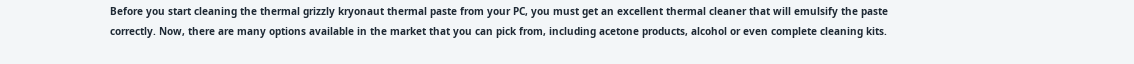Before you start cleaning the thermal grizzly kryonaut thermal paste from your PC, you must get an excellent thermal cleaner that will emulsify the paste correctly. Now, there are many options available in the market that you can pick from, including acetone products, alcohol or even complete cleaning kits.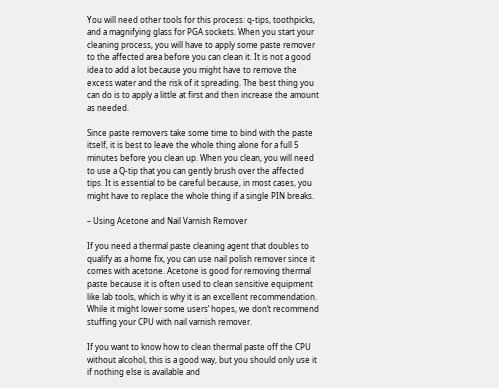You will need other tools for this process: q-tips, toothpicks, and a magnifying glass for PGA sockets. When you start your cleaning process, you will have to apply some paste remover to the affected area before you can clean it. It is not a good idea to add a lot because you might have to remove the excess water and the risk of it spreading. The best thing you can do is to apply a little at first and then increase the amount as needed.

Since paste removers take some time to bind with the paste itself, it is best to leave the whole thing alone for a full 5 minutes before you clean up. When you clean, you will need to use a Q-tip that you can gently brush over the affected tips. It is essential to be careful because, in most cases, you might have to replace the whole thing if a single PIN breaks.

– Using Acetone and Nail Varnish Remover

If you need a thermal paste cleaning agent that doubles to qualify as a home fix, you can use nail polish remover since it comes with acetone. Acetone is good for removing thermal paste because it is often used to clean sensitive equipment like lab tools, which is why it is an excellent recommendation. While it might lower some users’ hopes, we don’t recommend stuffing your CPU with nail varnish remover.

If you want to know how to clean thermal paste off the CPU without alcohol, this is a good way, but you should only use it if nothing else is available and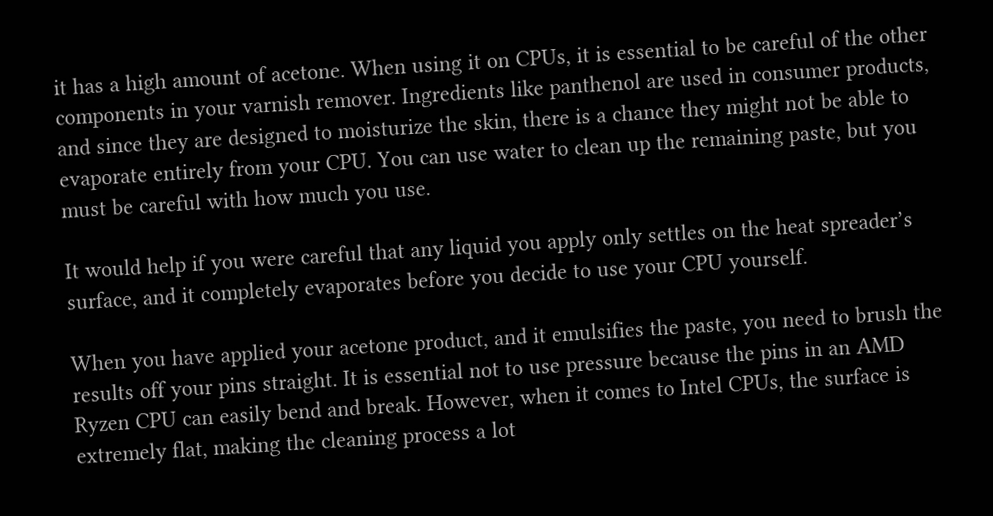it has a high amount of acetone. When using it on CPUs, it is essential to be careful of the other components in your varnish remover. Ingredients like panthenol are used in consumer products, and since they are designed to moisturize the skin, there is a chance they might not be able to evaporate entirely from your CPU. You can use water to clean up the remaining paste, but you must be careful with how much you use.

It would help if you were careful that any liquid you apply only settles on the heat spreader’s surface, and it completely evaporates before you decide to use your CPU yourself.

When you have applied your acetone product, and it emulsifies the paste, you need to brush the results off your pins straight. It is essential not to use pressure because the pins in an AMD Ryzen CPU can easily bend and break. However, when it comes to Intel CPUs, the surface is extremely flat, making the cleaning process a lot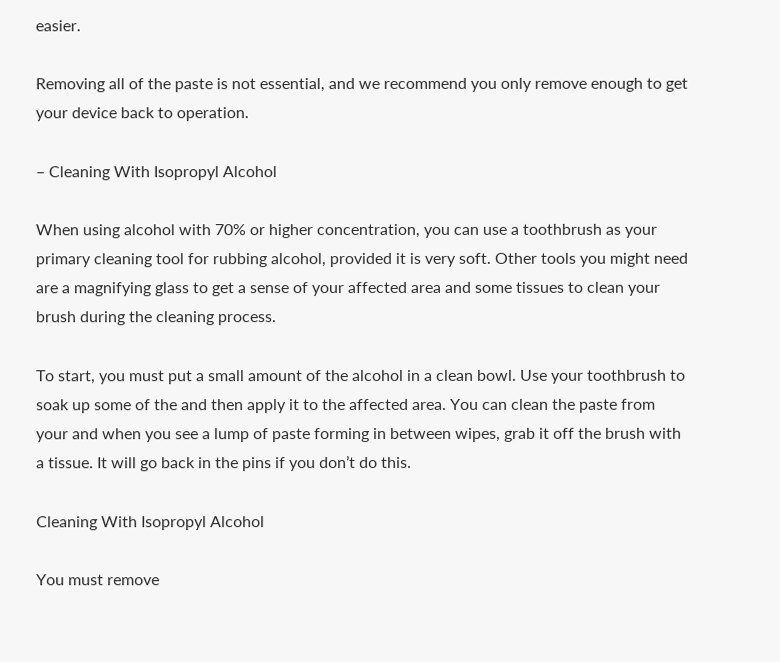easier.

Removing all of the paste is not essential, and we recommend you only remove enough to get your device back to operation.

– Cleaning With Isopropyl Alcohol

When using alcohol with 70% or higher concentration, you can use a toothbrush as your primary cleaning tool for rubbing alcohol, provided it is very soft. Other tools you might need are a magnifying glass to get a sense of your affected area and some tissues to clean your brush during the cleaning process.

To start, you must put a small amount of the alcohol in a clean bowl. Use your toothbrush to soak up some of the and then apply it to the affected area. You can clean the paste from your and when you see a lump of paste forming in between wipes, grab it off the brush with a tissue. It will go back in the pins if you don’t do this.

Cleaning With Isopropyl Alcohol

You must remove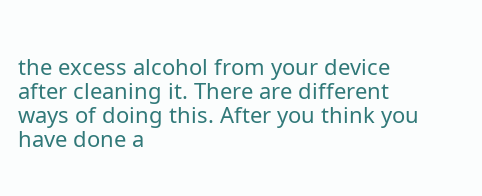the excess alcohol from your device after cleaning it. There are different ways of doing this. After you think you have done a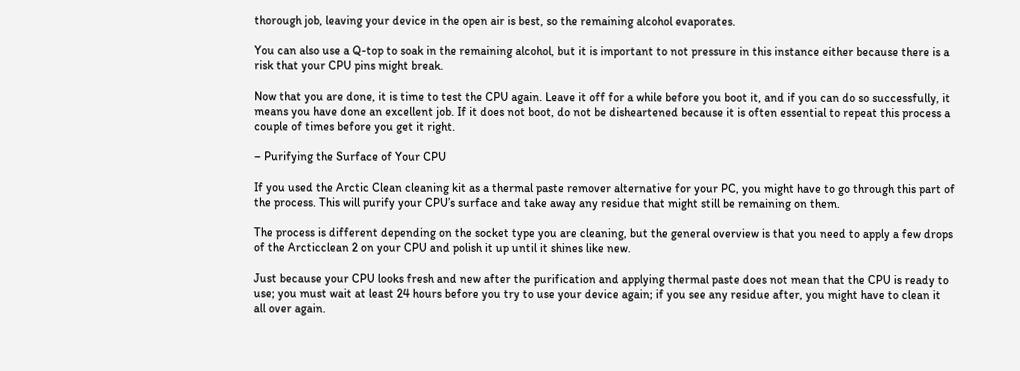thorough job, leaving your device in the open air is best, so the remaining alcohol evaporates.

You can also use a Q-top to soak in the remaining alcohol, but it is important to not pressure in this instance either because there is a risk that your CPU pins might break.

Now that you are done, it is time to test the CPU again. Leave it off for a while before you boot it, and if you can do so successfully, it means you have done an excellent job. If it does not boot, do not be disheartened because it is often essential to repeat this process a couple of times before you get it right.

– Purifying the Surface of Your CPU

If you used the Arctic Clean cleaning kit as a thermal paste remover alternative for your PC, you might have to go through this part of the process. This will purify your CPU’s surface and take away any residue that might still be remaining on them.

The process is different depending on the socket type you are cleaning, but the general overview is that you need to apply a few drops of the Arcticclean 2 on your CPU and polish it up until it shines like new.

Just because your CPU looks fresh and new after the purification and applying thermal paste does not mean that the CPU is ready to use; you must wait at least 24 hours before you try to use your device again; if you see any residue after, you might have to clean it all over again.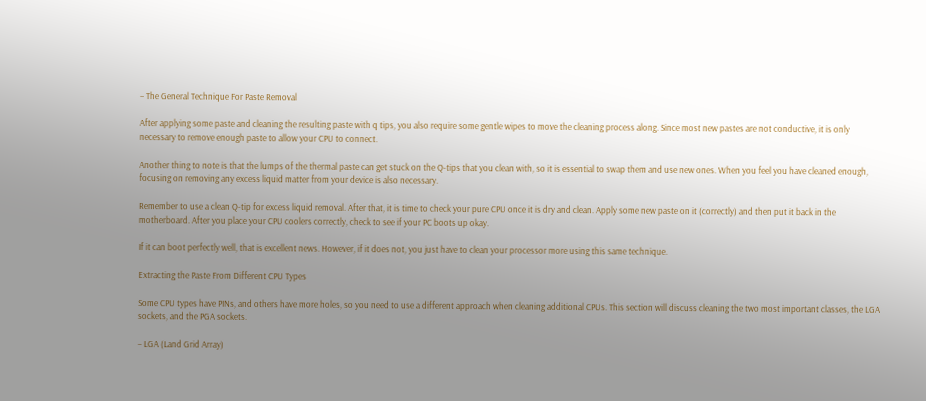– The General Technique For Paste Removal

After applying some paste and cleaning the resulting paste with q tips, you also require some gentle wipes to move the cleaning process along. Since most new pastes are not conductive, it is only necessary to remove enough paste to allow your CPU to connect.

Another thing to note is that the lumps of the thermal paste can get stuck on the Q-tips that you clean with, so it is essential to swap them and use new ones. When you feel you have cleaned enough, focusing on removing any excess liquid matter from your device is also necessary.

Remember to use a clean Q-tip for excess liquid removal. After that, it is time to check your pure CPU once it is dry and clean. Apply some new paste on it (correctly) and then put it back in the motherboard. After you place your CPU coolers correctly, check to see if your PC boots up okay.

If it can boot perfectly well, that is excellent news. However, if it does not, you just have to clean your processor more using this same technique.

Extracting the Paste From Different CPU Types

Some CPU types have PINs, and others have more holes, so you need to use a different approach when cleaning additional CPUs. This section will discuss cleaning the two most important classes, the LGA sockets, and the PGA sockets.

– LGA (Land Grid Array)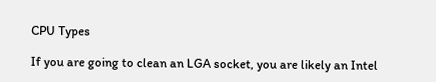CPU Types

If you are going to clean an LGA socket, you are likely an Intel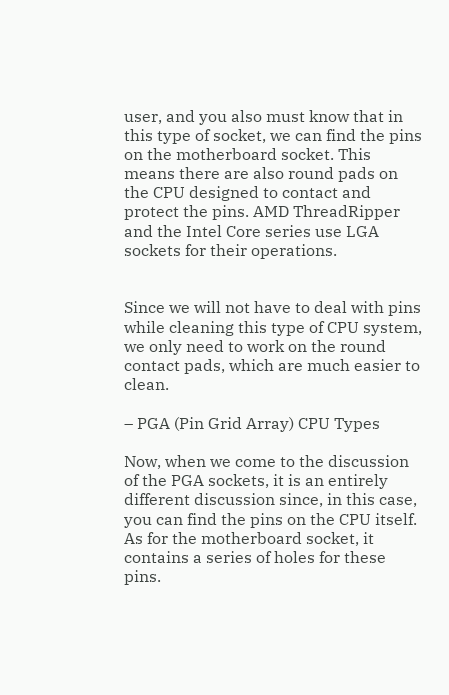user, and you also must know that in this type of socket, we can find the pins on the motherboard socket. This means there are also round pads on the CPU designed to contact and protect the pins. AMD ThreadRipper and the Intel Core series use LGA sockets for their operations.


Since we will not have to deal with pins while cleaning this type of CPU system, we only need to work on the round contact pads, which are much easier to clean.

– PGA (Pin Grid Array) CPU Types

Now, when we come to the discussion of the PGA sockets, it is an entirely different discussion since, in this case, you can find the pins on the CPU itself. As for the motherboard socket, it contains a series of holes for these pins.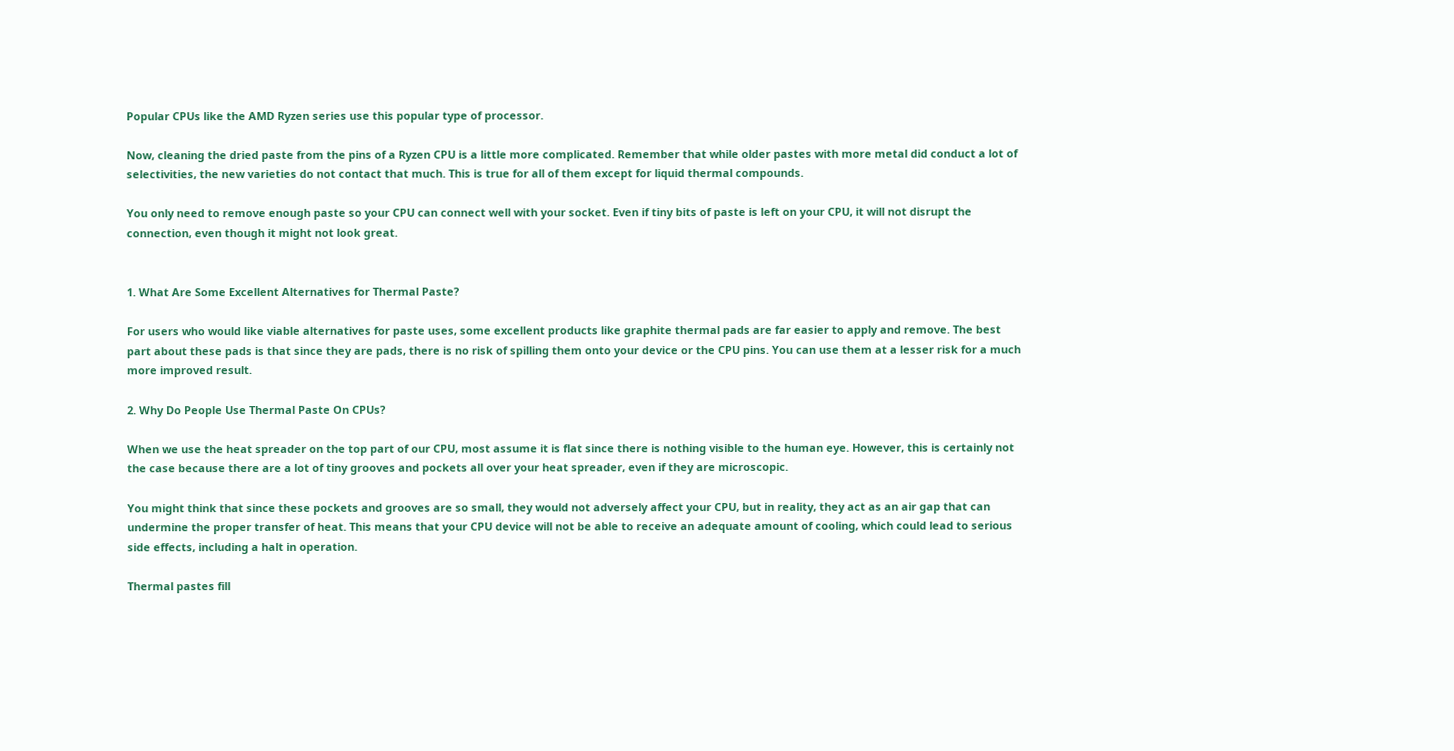Popular CPUs like the AMD Ryzen series use this popular type of processor.

Now, cleaning the dried paste from the pins of a Ryzen CPU is a little more complicated. Remember that while older pastes with more metal did conduct a lot of selectivities, the new varieties do not contact that much. This is true for all of them except for liquid thermal compounds.

You only need to remove enough paste so your CPU can connect well with your socket. Even if tiny bits of paste is left on your CPU, it will not disrupt the connection, even though it might not look great.


1. What Are Some Excellent Alternatives for Thermal Paste?

For users who would like viable alternatives for paste uses, some excellent products like graphite thermal pads are far easier to apply and remove. The best part about these pads is that since they are pads, there is no risk of spilling them onto your device or the CPU pins. You can use them at a lesser risk for a much more improved result.

2. Why Do People Use Thermal Paste On CPUs?

When we use the heat spreader on the top part of our CPU, most assume it is flat since there is nothing visible to the human eye. However, this is certainly not the case because there are a lot of tiny grooves and pockets all over your heat spreader, even if they are microscopic.

You might think that since these pockets and grooves are so small, they would not adversely affect your CPU, but in reality, they act as an air gap that can undermine the proper transfer of heat. This means that your CPU device will not be able to receive an adequate amount of cooling, which could lead to serious side effects, including a halt in operation.

Thermal pastes fill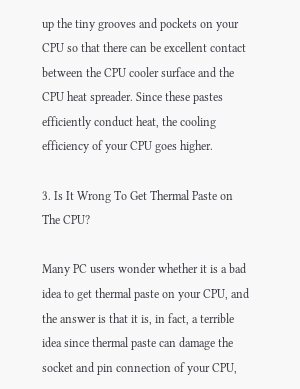up the tiny grooves and pockets on your CPU so that there can be excellent contact between the CPU cooler surface and the CPU heat spreader. Since these pastes efficiently conduct heat, the cooling efficiency of your CPU goes higher.

3. Is It Wrong To Get Thermal Paste on The CPU?

Many PC users wonder whether it is a bad idea to get thermal paste on your CPU, and the answer is that it is, in fact, a terrible idea since thermal paste can damage the socket and pin connection of your CPU,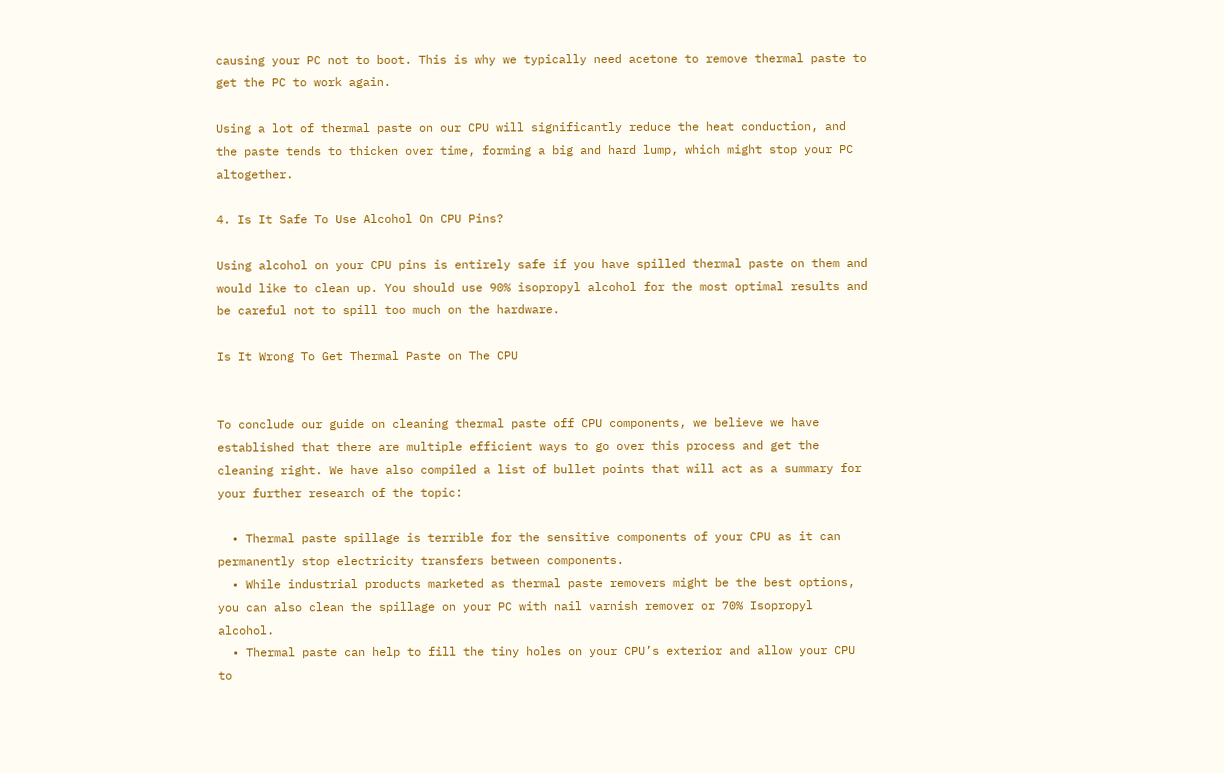causing your PC not to boot. This is why we typically need acetone to remove thermal paste to get the PC to work again.

Using a lot of thermal paste on our CPU will significantly reduce the heat conduction, and the paste tends to thicken over time, forming a big and hard lump, which might stop your PC altogether.

4. Is It Safe To Use Alcohol On CPU Pins?

Using alcohol on your CPU pins is entirely safe if you have spilled thermal paste on them and would like to clean up. You should use 90% isopropyl alcohol for the most optimal results and be careful not to spill too much on the hardware.

Is It Wrong To Get Thermal Paste on The CPU


To conclude our guide on cleaning thermal paste off CPU components, we believe we have established that there are multiple efficient ways to go over this process and get the cleaning right. We have also compiled a list of bullet points that will act as a summary for your further research of the topic:

  • Thermal paste spillage is terrible for the sensitive components of your CPU as it can permanently stop electricity transfers between components.
  • While industrial products marketed as thermal paste removers might be the best options, you can also clean the spillage on your PC with nail varnish remover or 70% Isopropyl alcohol.
  • Thermal paste can help to fill the tiny holes on your CPU’s exterior and allow your CPU to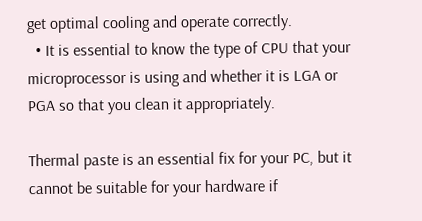get optimal cooling and operate correctly.
  • It is essential to know the type of CPU that your microprocessor is using and whether it is LGA or PGA so that you clean it appropriately.

Thermal paste is an essential fix for your PC, but it cannot be suitable for your hardware if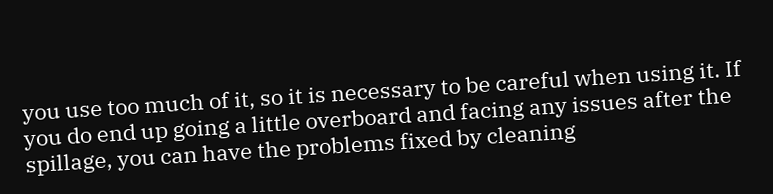you use too much of it, so it is necessary to be careful when using it. If you do end up going a little overboard and facing any issues after the spillage, you can have the problems fixed by cleaning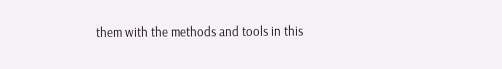them with the methods and tools in this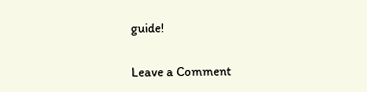guide!

Leave a Comment